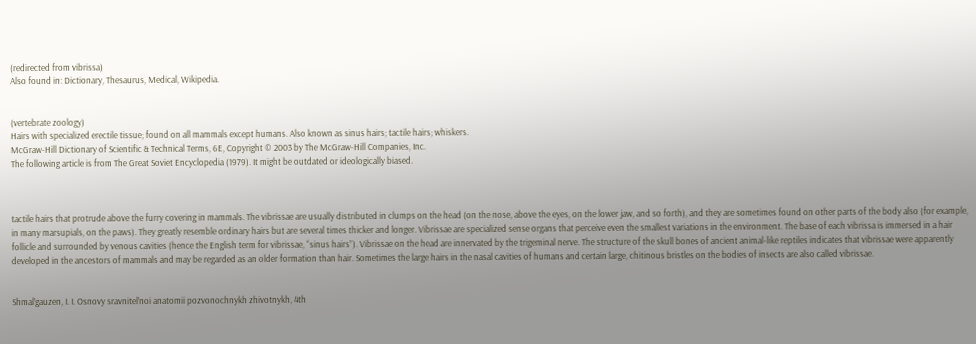(redirected from vibrissa)
Also found in: Dictionary, Thesaurus, Medical, Wikipedia.


(vertebrate zoology)
Hairs with specialized erectile tissue; found on all mammals except humans. Also known as sinus hairs; tactile hairs; whiskers.
McGraw-Hill Dictionary of Scientific & Technical Terms, 6E, Copyright © 2003 by The McGraw-Hill Companies, Inc.
The following article is from The Great Soviet Encyclopedia (1979). It might be outdated or ideologically biased.



tactile hairs that protrude above the furry covering in mammals. The vibrissae are usually distributed in clumps on the head (on the nose, above the eyes, on the lower jaw, and so forth), and they are sometimes found on other parts of the body also (for example, in many marsupials, on the paws). They greatly resemble ordinary hairs but are several times thicker and longer. Vibrissae are specialized sense organs that perceive even the smallest variations in the environment. The base of each vibrissa is immersed in a hair follicle and surrounded by venous cavities (hence the English term for vibrissae, “sinus hairs”). Vibrissae on the head are innervated by the trigeminal nerve. The structure of the skull bones of ancient animal-like reptiles indicates that vibrissae were apparently developed in the ancestors of mammals and may be regarded as an older formation than hair. Sometimes the large hairs in the nasal cavities of humans and certain large, chitinous bristles on the bodies of insects are also called vibrissae.


Shmal’gauzen, I. I. Osnovy sravnitel’noi anatomii pozvonochnykh zhivotnykh, 4th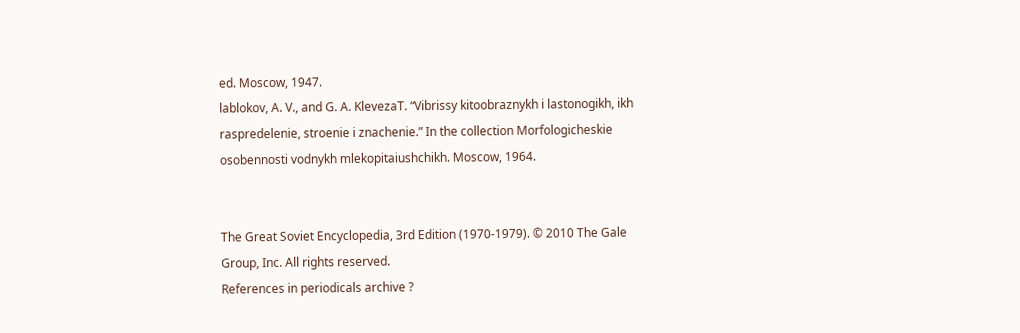ed. Moscow, 1947.
lablokov, A. V., and G. A. KlevezaT. “Vibrissy kitoobraznykh i lastonogikh, ikh raspredelenie, stroenie i znachenie.” In the collection Morfologicheskie osobennosti vodnykh mlekopitaiushchikh. Moscow, 1964.


The Great Soviet Encyclopedia, 3rd Edition (1970-1979). © 2010 The Gale Group, Inc. All rights reserved.
References in periodicals archive ?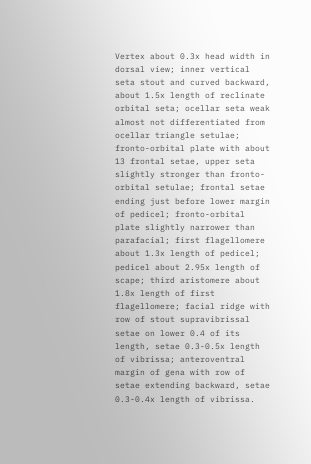Vertex about 0.3x head width in dorsal view; inner vertical seta stout and curved backward, about 1.5x length of reclinate orbital seta; ocellar seta weak almost not differentiated from ocellar triangle setulae; fronto-orbital plate with about 13 frontal setae, upper seta slightly stronger than fronto-orbital setulae; frontal setae ending just before lower margin of pedicel; fronto-orbital plate slightly narrower than parafacial; first flagellomere about 1.3x length of pedicel; pedicel about 2.95x length of scape; third aristomere about 1.8x length of first flagellomere; facial ridge with row of stout supravibrissal setae on lower 0.4 of its length, setae 0.3-0.5x length of vibrissa; anteroventral margin of gena with row of setae extending backward, setae 0.3-0.4x length of vibrissa.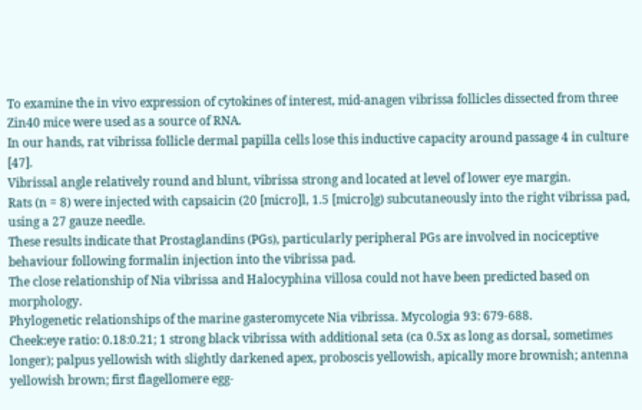To examine the in vivo expression of cytokines of interest, mid-anagen vibrissa follicles dissected from three Zin40 mice were used as a source of RNA.
In our hands, rat vibrissa follicle dermal papilla cells lose this inductive capacity around passage 4 in culture [47].
Vibrissal angle relatively round and blunt, vibrissa strong and located at level of lower eye margin.
Rats (n = 8) were injected with capsaicin (20 [micro]l, 1.5 [micro]g) subcutaneously into the right vibrissa pad, using a 27 gauze needle.
These results indicate that Prostaglandins (PGs), particularly peripheral PGs are involved in nociceptive behaviour following formalin injection into the vibrissa pad.
The close relationship of Nia vibrissa and Halocyphina villosa could not have been predicted based on morphology.
Phylogenetic relationships of the marine gasteromycete Nia vibrissa. Mycologia 93: 679-688.
Cheek:eye ratio: 0.18:0.21; 1 strong black vibrissa with additional seta (ca 0.5x as long as dorsal, sometimes longer); palpus yellowish with slightly darkened apex, proboscis yellowish, apically more brownish; antenna yellowish brown; first flagellomere egg-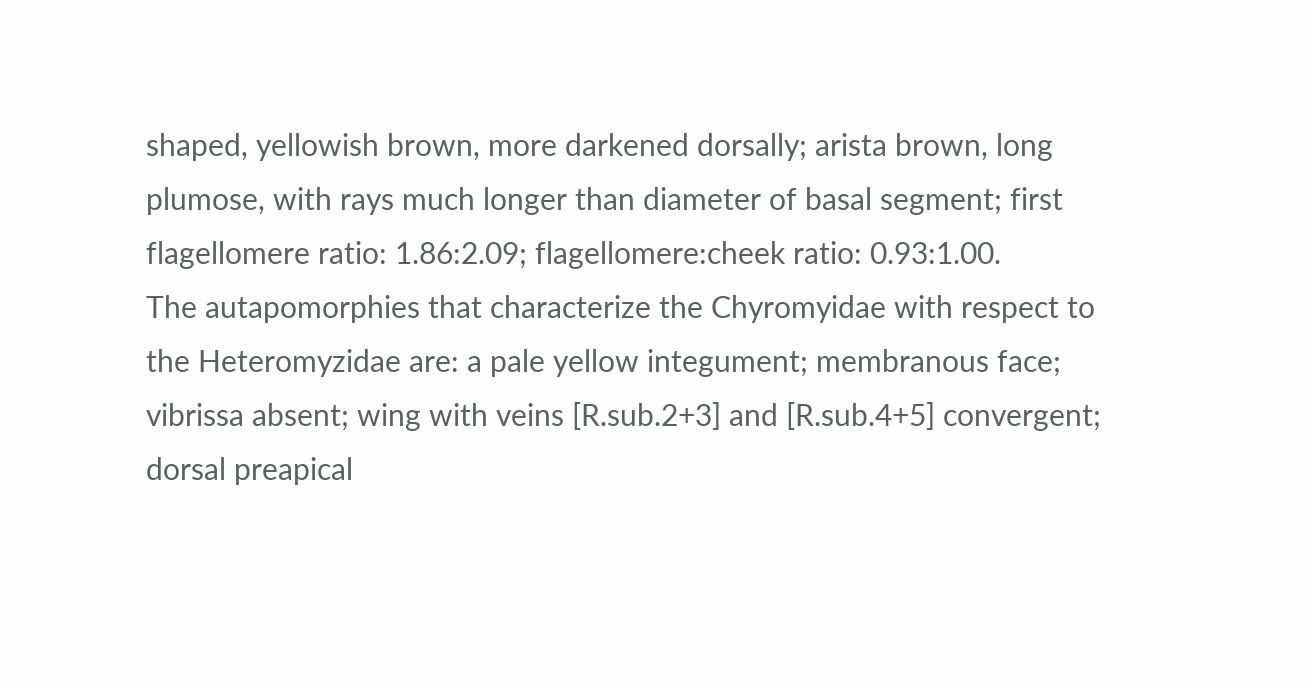shaped, yellowish brown, more darkened dorsally; arista brown, long plumose, with rays much longer than diameter of basal segment; first flagellomere ratio: 1.86:2.09; flagellomere:cheek ratio: 0.93:1.00.
The autapomorphies that characterize the Chyromyidae with respect to the Heteromyzidae are: a pale yellow integument; membranous face; vibrissa absent; wing with veins [R.sub.2+3] and [R.sub.4+5] convergent; dorsal preapical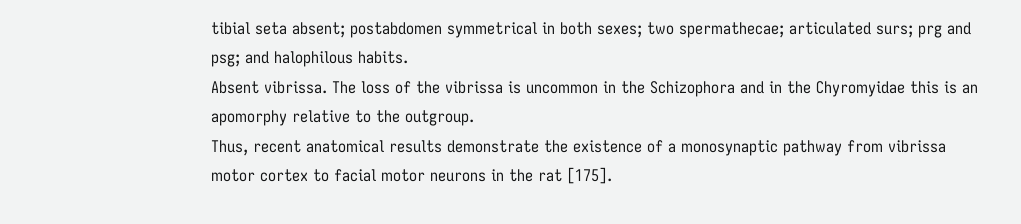tibial seta absent; postabdomen symmetrical in both sexes; two spermathecae; articulated surs; prg and psg; and halophilous habits.
Absent vibrissa. The loss of the vibrissa is uncommon in the Schizophora and in the Chyromyidae this is an apomorphy relative to the outgroup.
Thus, recent anatomical results demonstrate the existence of a monosynaptic pathway from vibrissa motor cortex to facial motor neurons in the rat [175].